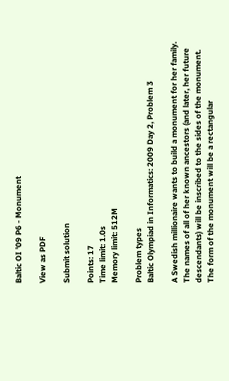Baltic OI '09 P6 - Monument

View as PDF

Submit solution

Points: 17
Time limit: 1.0s
Memory limit: 512M

Problem types
Baltic Olympiad in Informatics: 2009 Day 2, Problem 3

A Swedish millionaire wants to build a monument for her family. The names of all of her known ancestors (and later, her future descendants) will be inscribed to the sides of the monument. The form of the monument will be a rectangular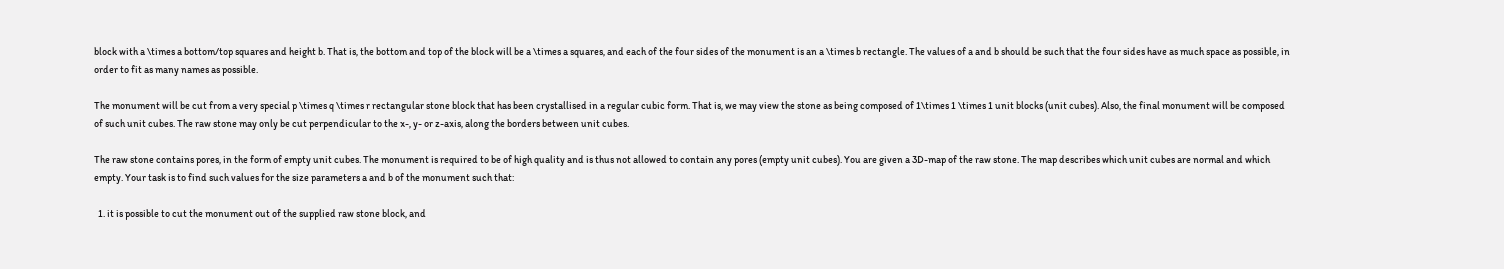block with a \times a bottom/top squares and height b. That is, the bottom and top of the block will be a \times a squares, and each of the four sides of the monument is an a \times b rectangle. The values of a and b should be such that the four sides have as much space as possible, in order to fit as many names as possible.

The monument will be cut from a very special p \times q \times r rectangular stone block that has been crystallised in a regular cubic form. That is, we may view the stone as being composed of 1\times 1 \times 1 unit blocks (unit cubes). Also, the final monument will be composed of such unit cubes. The raw stone may only be cut perpendicular to the x-, y- or z-axis, along the borders between unit cubes.

The raw stone contains pores, in the form of empty unit cubes. The monument is required to be of high quality and is thus not allowed to contain any pores (empty unit cubes). You are given a 3D-map of the raw stone. The map describes which unit cubes are normal and which empty. Your task is to find such values for the size parameters a and b of the monument such that:

  1. it is possible to cut the monument out of the supplied raw stone block, and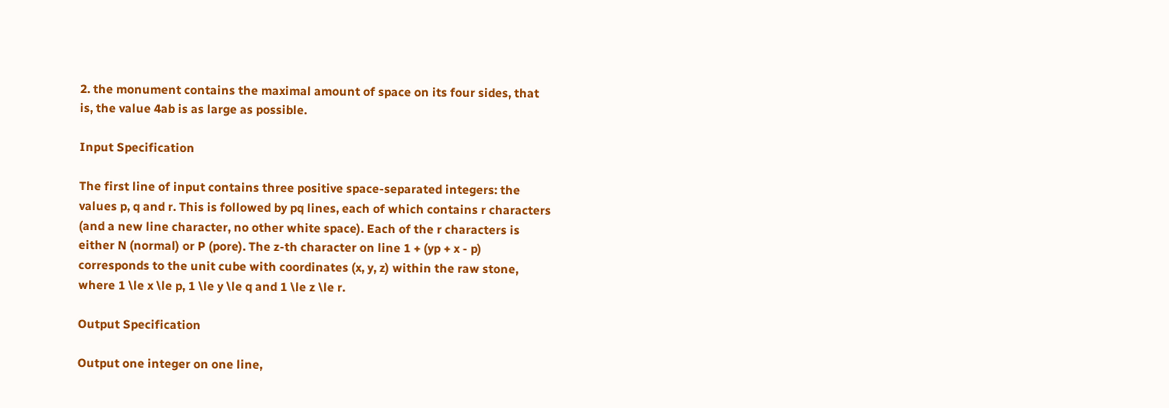2. the monument contains the maximal amount of space on its four sides, that is, the value 4ab is as large as possible.

Input Specification

The first line of input contains three positive space-separated integers: the values p, q and r. This is followed by pq lines, each of which contains r characters (and a new line character, no other white space). Each of the r characters is either N (normal) or P (pore). The z-th character on line 1 + (yp + x - p) corresponds to the unit cube with coordinates (x, y, z) within the raw stone, where 1 \le x \le p, 1 \le y \le q and 1 \le z \le r.

Output Specification

Output one integer on one line,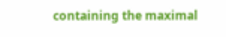containing the maximal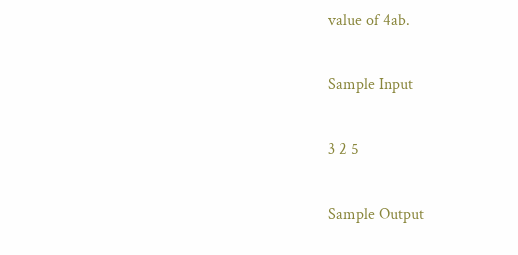value of 4ab.

Sample Input

3 2 5

Sample Output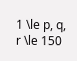1 \le p, q, r \le 150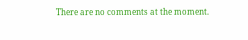There are no comments at the moment.